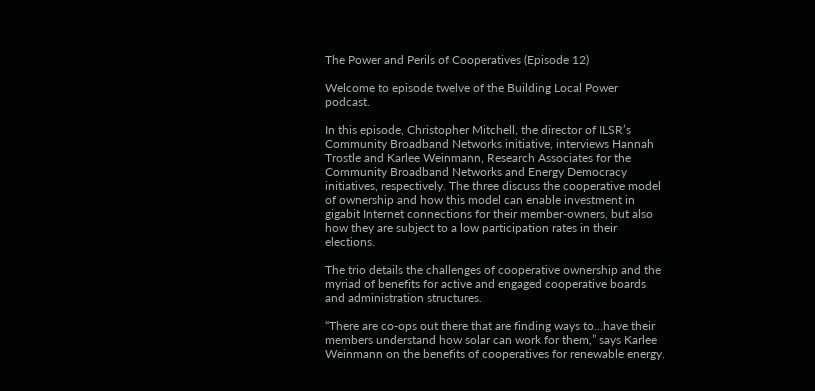The Power and Perils of Cooperatives (Episode 12)

Welcome to episode twelve of the Building Local Power podcast.

In this episode, Christopher Mitchell, the director of ILSR’s Community Broadband Networks initiative, interviews Hannah Trostle and Karlee Weinmann, Research Associates for the Community Broadband Networks and Energy Democracy initiatives, respectively. The three discuss the cooperative model of ownership and how this model can enable investment in gigabit Internet connections for their member-owners, but also how they are subject to a low participation rates in their elections.

The trio details the challenges of cooperative ownership and the myriad of benefits for active and engaged cooperative boards and administration structures.

“There are co-ops out there that are finding ways to…have their members understand how solar can work for them,” says Karlee Weinmann on the benefits of cooperatives for renewable energy.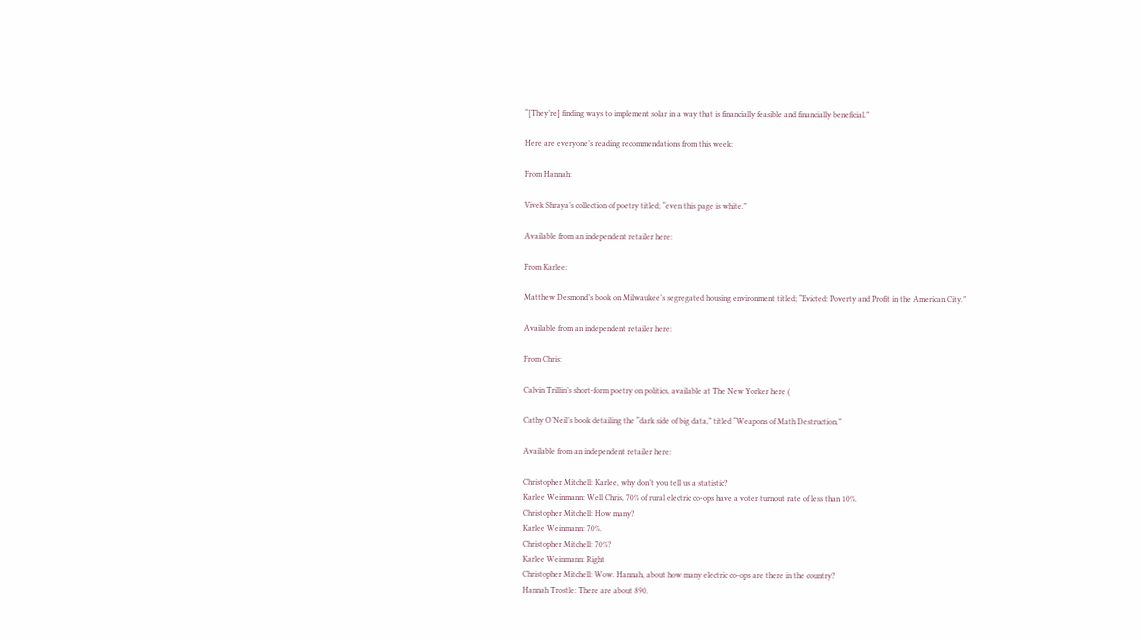“[They’re] finding ways to implement solar in a way that is financially feasible and financially beneficial.”

Here are everyone’s reading recommendations from this week:

From Hannah:

Vivek Shraya’s collection of poetry titled; “even this page is white.”

Available from an independent retailer here:

From Karlee:

Matthew Desmond’s book on Milwaukee’s segregated housing environment titled; “Evicted: Poverty and Profit in the American City.”

Available from an independent retailer here:

From Chris:

Calvin Trillin’s short-form poetry on politics, available at The New Yorker here (

Cathy O’Neil’s book detailing the “dark side of big data,” titled “Weapons of Math Destruction.”

Available from an independent retailer here:

Christopher Mitchell: Karlee, why don’t you tell us a statistic?
Karlee Weinmann: Well Chris, 70% of rural electric co-ops have a voter turnout rate of less than 10%.
Christopher Mitchell: How many?
Karlee Weinmann: 70%.
Christopher Mitchell: 70%?
Karlee Weinmann: Right
Christopher Mitchell: Wow. Hannah, about how many electric co-ops are there in the country?
Hannah Trostle: There are about 890.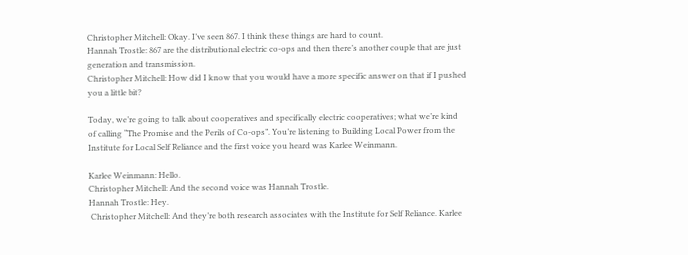Christopher Mitchell: Okay. I’ve seen 867. I think these things are hard to count.
Hannah Trostle: 867 are the distributional electric co-ops and then there’s another couple that are just generation and transmission.
Christopher Mitchell: How did I know that you would have a more specific answer on that if I pushed you a little bit?

Today, we’re going to talk about cooperatives and specifically electric cooperatives; what we’re kind of calling “The Promise and the Perils of Co-ops”. You’re listening to Building Local Power from the Institute for Local Self Reliance and the first voice you heard was Karlee Weinmann.

Karlee Weinmann: Hello.
Christopher Mitchell: And the second voice was Hannah Trostle.
Hannah Trostle: Hey.
 Christopher Mitchell: And they’re both research associates with the Institute for Self Reliance. Karlee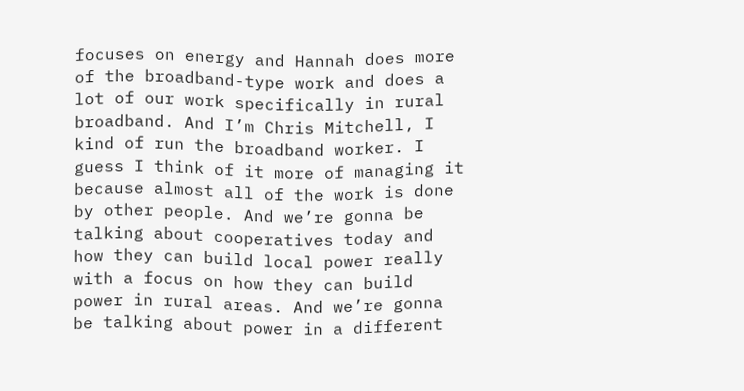focuses on energy and Hannah does more of the broadband-type work and does a lot of our work specifically in rural broadband. And I’m Chris Mitchell, I kind of run the broadband worker. I guess I think of it more of managing it because almost all of the work is done by other people. And we’re gonna be talking about cooperatives today and how they can build local power really with a focus on how they can build power in rural areas. And we’re gonna be talking about power in a different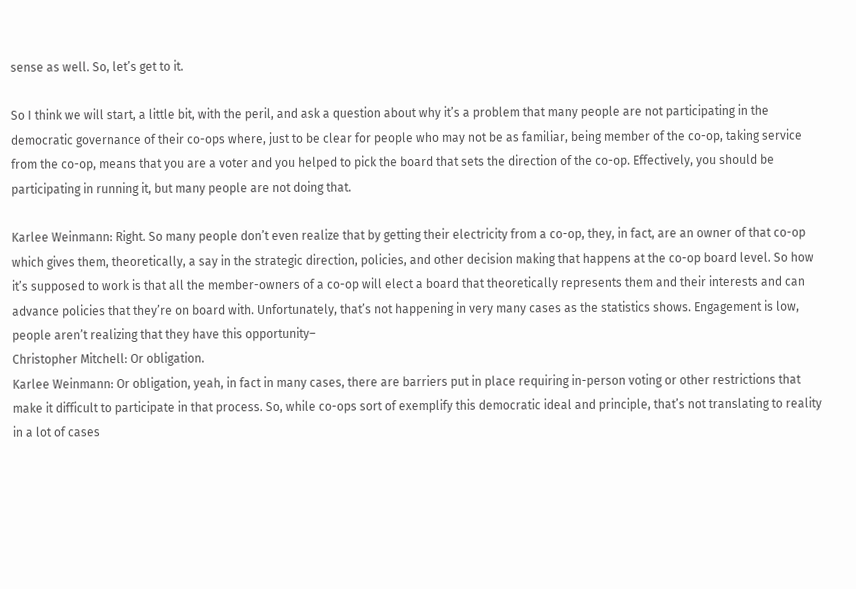sense as well. So, let’s get to it.

So I think we will start, a little bit, with the peril, and ask a question about why it’s a problem that many people are not participating in the democratic governance of their co-ops where, just to be clear for people who may not be as familiar, being member of the co-op, taking service from the co-op, means that you are a voter and you helped to pick the board that sets the direction of the co-op. Effectively, you should be participating in running it, but many people are not doing that.

Karlee Weinmann: Right. So many people don’t even realize that by getting their electricity from a co-op, they, in fact, are an owner of that co-op which gives them, theoretically, a say in the strategic direction, policies, and other decision making that happens at the co-op board level. So how it’s supposed to work is that all the member-owners of a co-op will elect a board that theoretically represents them and their interests and can advance policies that they’re on board with. Unfortunately, that’s not happening in very many cases as the statistics shows. Engagement is low, people aren’t realizing that they have this opportunity–
Christopher Mitchell: Or obligation.
Karlee Weinmann: Or obligation, yeah, in fact in many cases, there are barriers put in place requiring in-person voting or other restrictions that make it difficult to participate in that process. So, while co-ops sort of exemplify this democratic ideal and principle, that’s not translating to reality in a lot of cases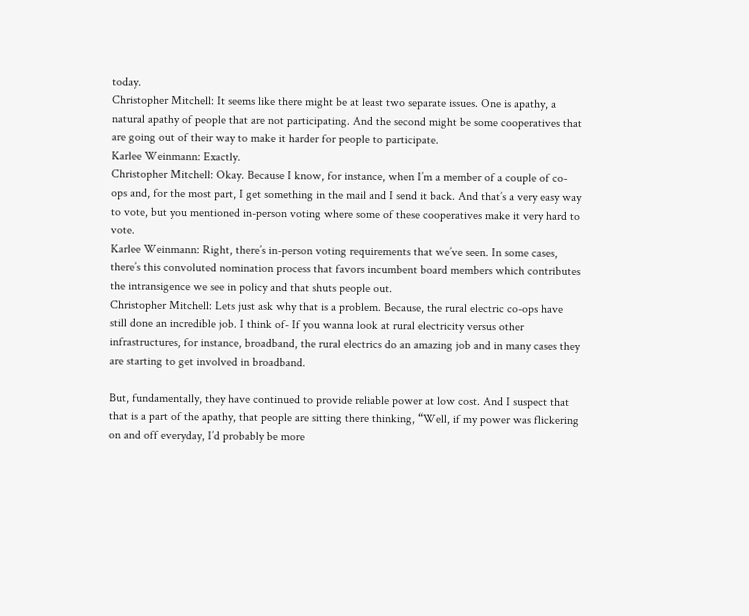today.
Christopher Mitchell: It seems like there might be at least two separate issues. One is apathy, a natural apathy of people that are not participating. And the second might be some cooperatives that are going out of their way to make it harder for people to participate.
Karlee Weinmann: Exactly.
Christopher Mitchell: Okay. Because I know, for instance, when I’m a member of a couple of co-ops and, for the most part, I get something in the mail and I send it back. And that’s a very easy way to vote, but you mentioned in-person voting where some of these cooperatives make it very hard to vote.
Karlee Weinmann: Right, there’s in-person voting requirements that we’ve seen. In some cases, there’s this convoluted nomination process that favors incumbent board members which contributes the intransigence we see in policy and that shuts people out.
Christopher Mitchell: Lets just ask why that is a problem. Because, the rural electric co-ops have still done an incredible job. I think of- If you wanna look at rural electricity versus other infrastructures, for instance, broadband, the rural electrics do an amazing job and in many cases they are starting to get involved in broadband.

But, fundamentally, they have continued to provide reliable power at low cost. And I suspect that that is a part of the apathy, that people are sitting there thinking, “Well, if my power was flickering on and off everyday, I’d probably be more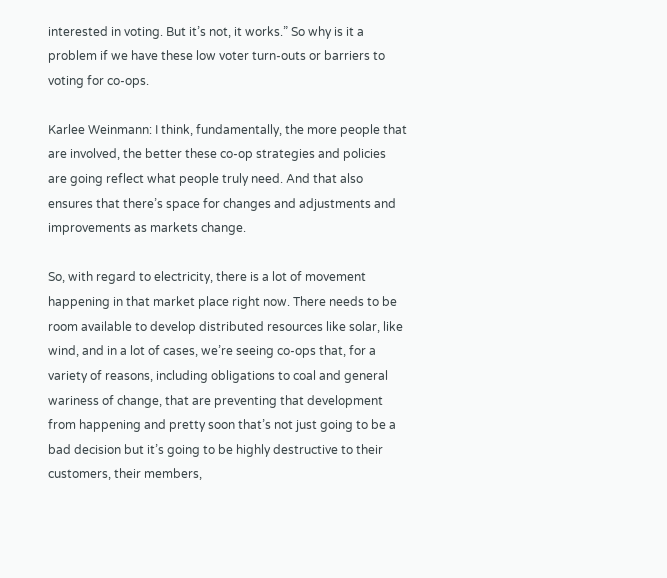interested in voting. But it’s not, it works.” So why is it a problem if we have these low voter turn-outs or barriers to voting for co-ops.

Karlee Weinmann: I think, fundamentally, the more people that are involved, the better these co-op strategies and policies are going reflect what people truly need. And that also ensures that there’s space for changes and adjustments and improvements as markets change.

So, with regard to electricity, there is a lot of movement happening in that market place right now. There needs to be room available to develop distributed resources like solar, like wind, and in a lot of cases, we’re seeing co-ops that, for a variety of reasons, including obligations to coal and general wariness of change, that are preventing that development from happening and pretty soon that’s not just going to be a bad decision but it’s going to be highly destructive to their customers, their members,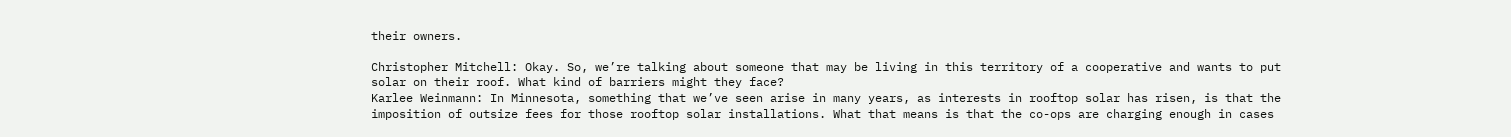their owners.

Christopher Mitchell: Okay. So, we’re talking about someone that may be living in this territory of a cooperative and wants to put solar on their roof. What kind of barriers might they face?
Karlee Weinmann: In Minnesota, something that we’ve seen arise in many years, as interests in rooftop solar has risen, is that the imposition of outsize fees for those rooftop solar installations. What that means is that the co-ops are charging enough in cases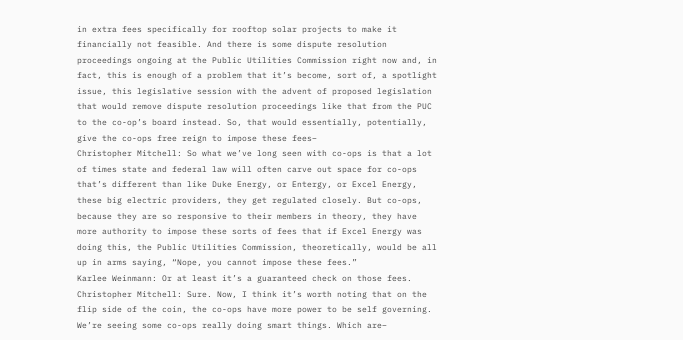in extra fees specifically for rooftop solar projects to make it financially not feasible. And there is some dispute resolution proceedings ongoing at the Public Utilities Commission right now and, in fact, this is enough of a problem that it’s become, sort of, a spotlight issue, this legislative session with the advent of proposed legislation that would remove dispute resolution proceedings like that from the PUC to the co-op’s board instead. So, that would essentially, potentially, give the co-ops free reign to impose these fees–
Christopher Mitchell: So what we’ve long seen with co-ops is that a lot of times state and federal law will often carve out space for co-ops that’s different than like Duke Energy, or Entergy, or Excel Energy, these big electric providers, they get regulated closely. But co-ops, because they are so responsive to their members in theory, they have more authority to impose these sorts of fees that if Excel Energy was doing this, the Public Utilities Commission, theoretically, would be all up in arms saying, “Nope, you cannot impose these fees.”
Karlee Weinmann: Or at least it’s a guaranteed check on those fees.
Christopher Mitchell: Sure. Now, I think it’s worth noting that on the flip side of the coin, the co-ops have more power to be self governing. We’re seeing some co-ops really doing smart things. Which are–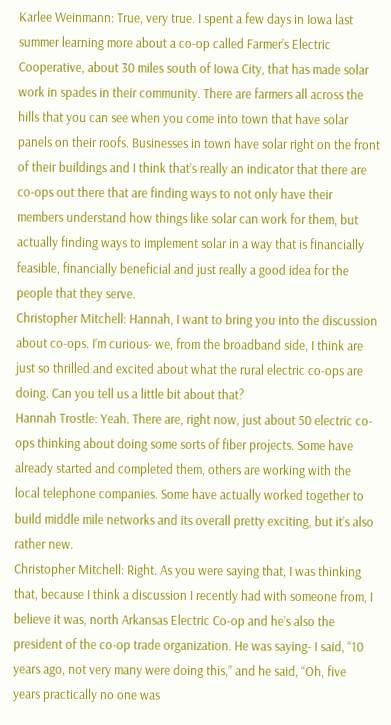Karlee Weinmann: True, very true. I spent a few days in Iowa last summer learning more about a co-op called Farmer’s Electric Cooperative, about 30 miles south of Iowa City, that has made solar work in spades in their community. There are farmers all across the hills that you can see when you come into town that have solar panels on their roofs. Businesses in town have solar right on the front of their buildings and I think that’s really an indicator that there are co-ops out there that are finding ways to not only have their members understand how things like solar can work for them, but actually finding ways to implement solar in a way that is financially feasible, financially beneficial and just really a good idea for the people that they serve.
Christopher Mitchell: Hannah, I want to bring you into the discussion about co-ops. I’m curious- we, from the broadband side, I think are just so thrilled and excited about what the rural electric co-ops are doing. Can you tell us a little bit about that?
Hannah Trostle: Yeah. There are, right now, just about 50 electric co-ops thinking about doing some sorts of fiber projects. Some have already started and completed them, others are working with the local telephone companies. Some have actually worked together to build middle mile networks and its overall pretty exciting, but it’s also rather new.
Christopher Mitchell: Right. As you were saying that, I was thinking that, because I think a discussion I recently had with someone from, I believe it was, north Arkansas Electric Co-op and he’s also the president of the co-op trade organization. He was saying- I said, “10 years ago, not very many were doing this,” and he said, “Oh, five years practically no one was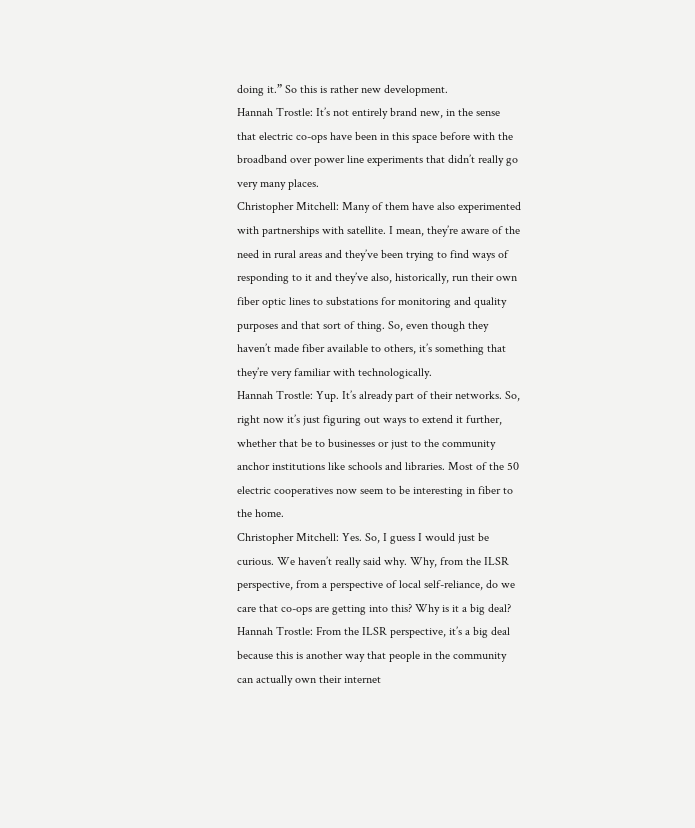doing it.” So this is rather new development.
Hannah Trostle: It’s not entirely brand new, in the sense that electric co-ops have been in this space before with the broadband over power line experiments that didn’t really go very many places.
Christopher Mitchell: Many of them have also experimented with partnerships with satellite. I mean, they’re aware of the need in rural areas and they’ve been trying to find ways of responding to it and they’ve also, historically, run their own fiber optic lines to substations for monitoring and quality purposes and that sort of thing. So, even though they haven’t made fiber available to others, it’s something that they’re very familiar with technologically.
Hannah Trostle: Yup. It’s already part of their networks. So, right now it’s just figuring out ways to extend it further, whether that be to businesses or just to the community anchor institutions like schools and libraries. Most of the 50 electric cooperatives now seem to be interesting in fiber to the home.
Christopher Mitchell: Yes. So, I guess I would just be curious. We haven’t really said why. Why, from the ILSR perspective, from a perspective of local self-reliance, do we care that co-ops are getting into this? Why is it a big deal?
Hannah Trostle: From the ILSR perspective, it’s a big deal because this is another way that people in the community can actually own their internet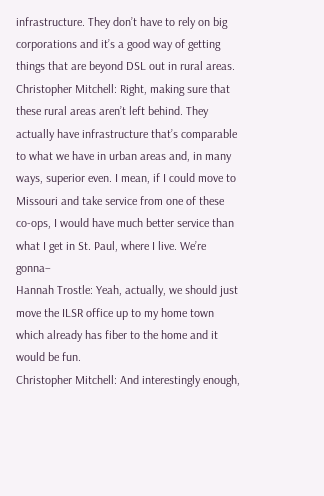infrastructure. They don’t have to rely on big corporations and it’s a good way of getting things that are beyond DSL out in rural areas.
Christopher Mitchell: Right, making sure that these rural areas aren’t left behind. They actually have infrastructure that’s comparable to what we have in urban areas and, in many ways, superior even. I mean, if I could move to Missouri and take service from one of these co-ops, I would have much better service than what I get in St. Paul, where I live. We’re gonna–
Hannah Trostle: Yeah, actually, we should just move the ILSR office up to my home town which already has fiber to the home and it would be fun.
Christopher Mitchell: And interestingly enough,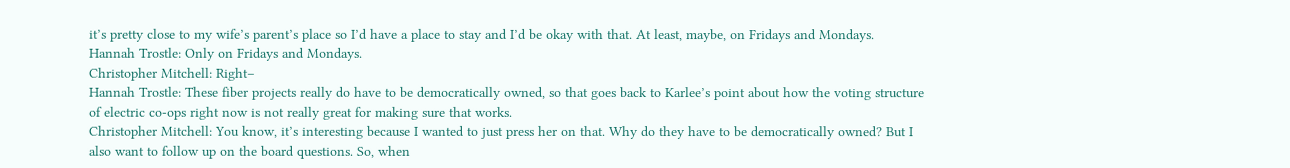it’s pretty close to my wife’s parent’s place so I’d have a place to stay and I’d be okay with that. At least, maybe, on Fridays and Mondays.
Hannah Trostle: Only on Fridays and Mondays.
Christopher Mitchell: Right–
Hannah Trostle: These fiber projects really do have to be democratically owned, so that goes back to Karlee’s point about how the voting structure of electric co-ops right now is not really great for making sure that works.
Christopher Mitchell: You know, it’s interesting because I wanted to just press her on that. Why do they have to be democratically owned? But I also want to follow up on the board questions. So, when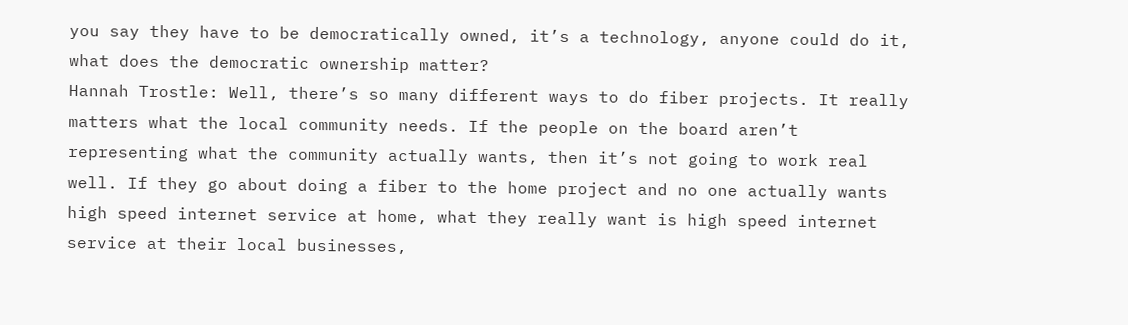you say they have to be democratically owned, it’s a technology, anyone could do it, what does the democratic ownership matter?
Hannah Trostle: Well, there’s so many different ways to do fiber projects. It really matters what the local community needs. If the people on the board aren’t representing what the community actually wants, then it’s not going to work real well. If they go about doing a fiber to the home project and no one actually wants high speed internet service at home, what they really want is high speed internet service at their local businesses,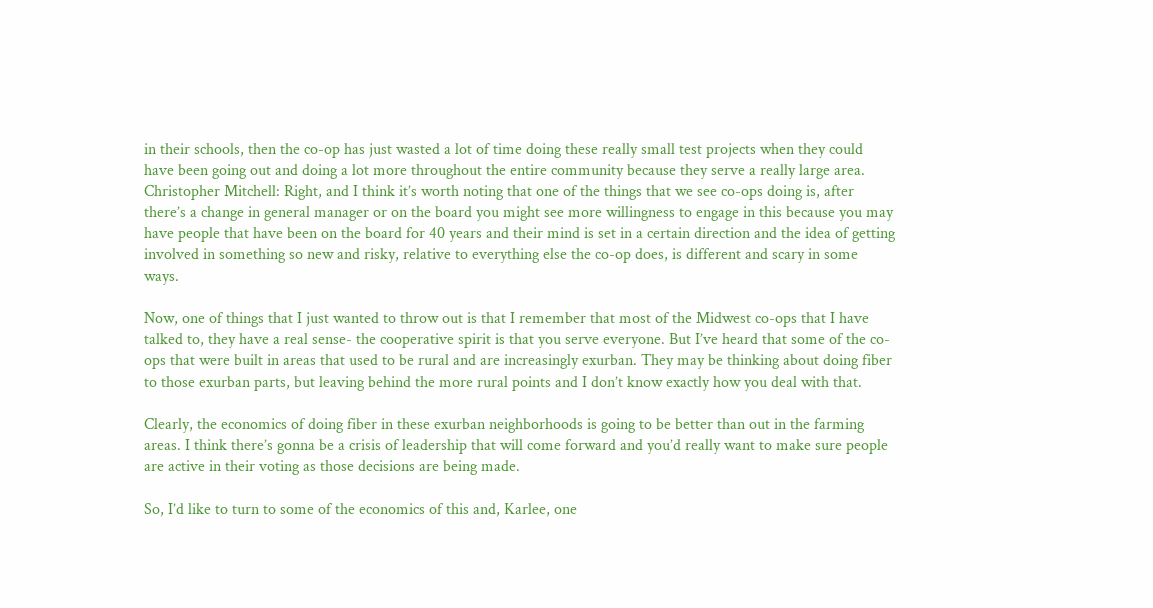in their schools, then the co-op has just wasted a lot of time doing these really small test projects when they could have been going out and doing a lot more throughout the entire community because they serve a really large area.
Christopher Mitchell: Right, and I think it’s worth noting that one of the things that we see co-ops doing is, after there’s a change in general manager or on the board you might see more willingness to engage in this because you may have people that have been on the board for 40 years and their mind is set in a certain direction and the idea of getting involved in something so new and risky, relative to everything else the co-op does, is different and scary in some ways.

Now, one of things that I just wanted to throw out is that I remember that most of the Midwest co-ops that I have talked to, they have a real sense- the cooperative spirit is that you serve everyone. But I’ve heard that some of the co-ops that were built in areas that used to be rural and are increasingly exurban. They may be thinking about doing fiber to those exurban parts, but leaving behind the more rural points and I don’t know exactly how you deal with that.

Clearly, the economics of doing fiber in these exurban neighborhoods is going to be better than out in the farming areas. I think there’s gonna be a crisis of leadership that will come forward and you’d really want to make sure people are active in their voting as those decisions are being made.

So, I’d like to turn to some of the economics of this and, Karlee, one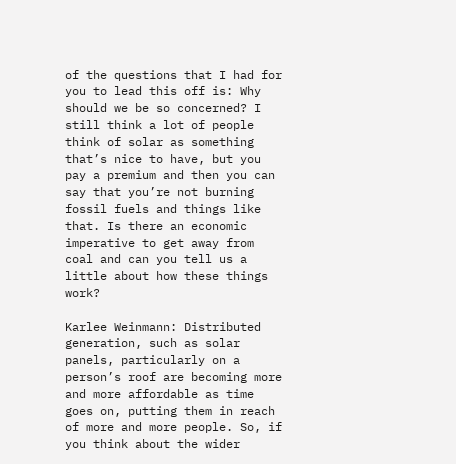of the questions that I had for you to lead this off is: Why should we be so concerned? I still think a lot of people think of solar as something that’s nice to have, but you pay a premium and then you can say that you’re not burning fossil fuels and things like that. Is there an economic imperative to get away from coal and can you tell us a little about how these things work?

Karlee Weinmann: Distributed generation, such as solar panels, particularly on a person’s roof are becoming more and more affordable as time goes on, putting them in reach of more and more people. So, if you think about the wider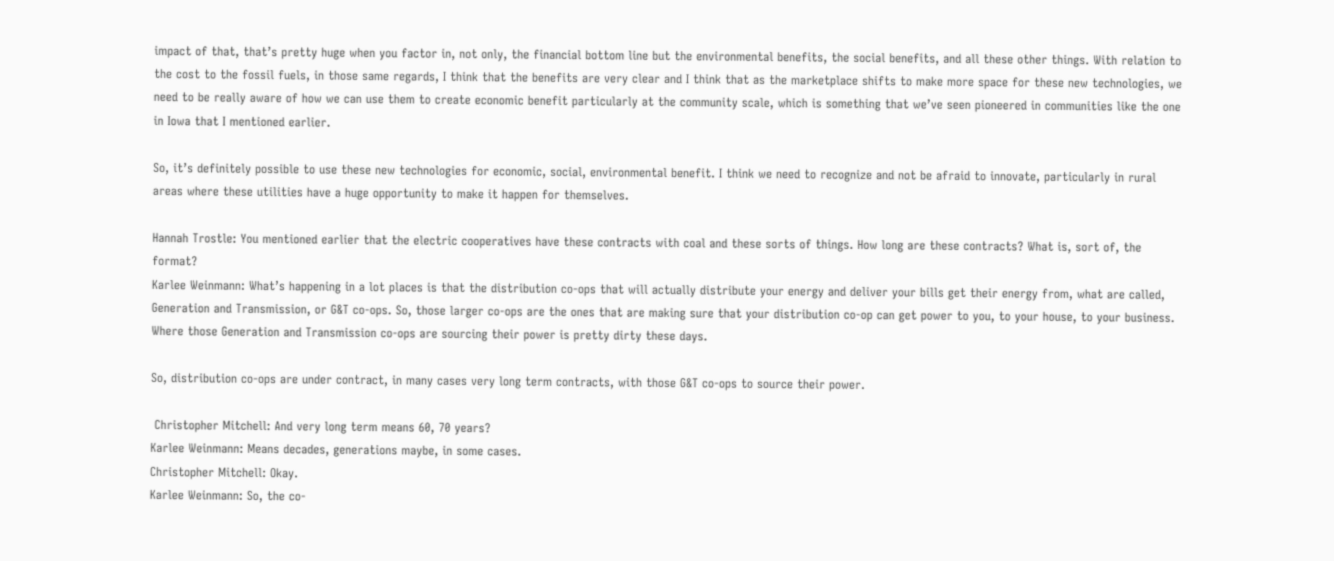impact of that, that’s pretty huge when you factor in, not only, the financial bottom line but the environmental benefits, the social benefits, and all these other things. With relation to the cost to the fossil fuels, in those same regards, I think that the benefits are very clear and I think that as the marketplace shifts to make more space for these new technologies, we need to be really aware of how we can use them to create economic benefit particularly at the community scale, which is something that we’ve seen pioneered in communities like the one in Iowa that I mentioned earlier.

So, it’s definitely possible to use these new technologies for economic, social, environmental benefit. I think we need to recognize and not be afraid to innovate, particularly in rural areas where these utilities have a huge opportunity to make it happen for themselves.

Hannah Trostle: You mentioned earlier that the electric cooperatives have these contracts with coal and these sorts of things. How long are these contracts? What is, sort of, the format?
Karlee Weinmann: What’s happening in a lot places is that the distribution co-ops that will actually distribute your energy and deliver your bills get their energy from, what are called, Generation and Transmission, or G&T co-ops. So, those larger co-ops are the ones that are making sure that your distribution co-op can get power to you, to your house, to your business. Where those Generation and Transmission co-ops are sourcing their power is pretty dirty these days.

So, distribution co-ops are under contract, in many cases very long term contracts, with those G&T co-ops to source their power.

 Christopher Mitchell: And very long term means 60, 70 years?
Karlee Weinmann: Means decades, generations maybe, in some cases.
Christopher Mitchell: Okay.
Karlee Weinmann: So, the co-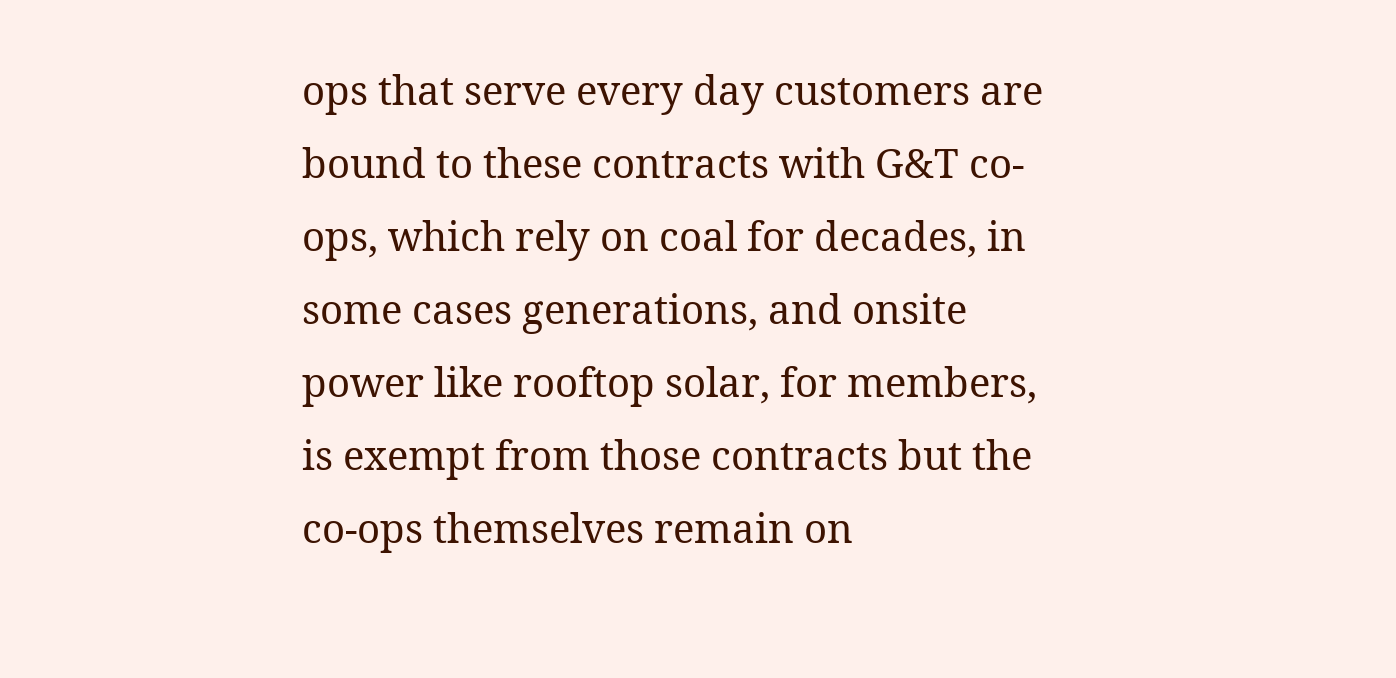ops that serve every day customers are bound to these contracts with G&T co-ops, which rely on coal for decades, in some cases generations, and onsite power like rooftop solar, for members, is exempt from those contracts but the co-ops themselves remain on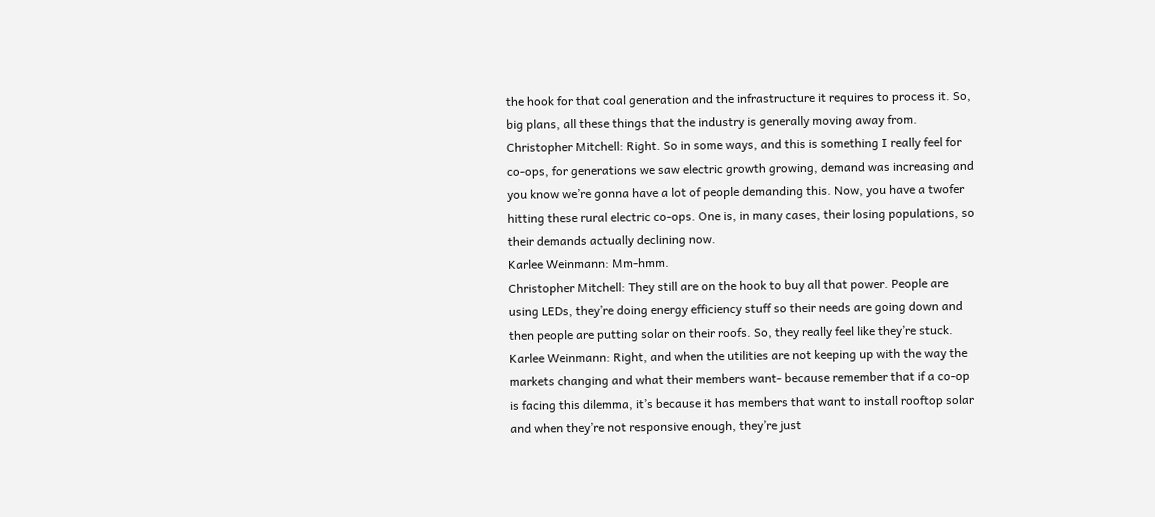the hook for that coal generation and the infrastructure it requires to process it. So, big plans, all these things that the industry is generally moving away from.
Christopher Mitchell: Right. So in some ways, and this is something I really feel for co-ops, for generations we saw electric growth growing, demand was increasing and you know we’re gonna have a lot of people demanding this. Now, you have a twofer hitting these rural electric co-ops. One is, in many cases, their losing populations, so their demands actually declining now.
Karlee Weinmann: Mm-hmm.
Christopher Mitchell: They still are on the hook to buy all that power. People are using LEDs, they’re doing energy efficiency stuff so their needs are going down and then people are putting solar on their roofs. So, they really feel like they’re stuck.
Karlee Weinmann: Right, and when the utilities are not keeping up with the way the markets changing and what their members want- because remember that if a co-op is facing this dilemma, it’s because it has members that want to install rooftop solar and when they’re not responsive enough, they’re just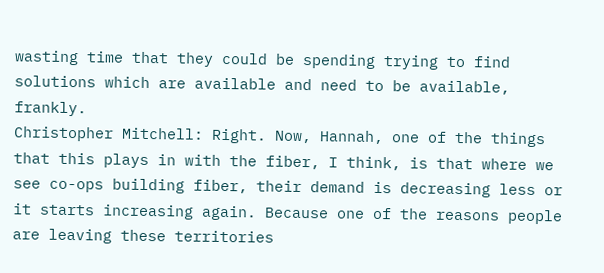wasting time that they could be spending trying to find solutions which are available and need to be available, frankly.
Christopher Mitchell: Right. Now, Hannah, one of the things that this plays in with the fiber, I think, is that where we see co-ops building fiber, their demand is decreasing less or it starts increasing again. Because one of the reasons people are leaving these territories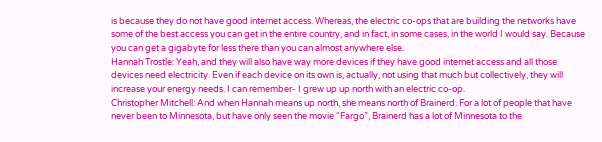is because they do not have good internet access. Whereas, the electric co-ops that are building the networks have some of the best access you can get in the entire country, and in fact, in some cases, in the world I would say. Because you can get a gigabyte for less there than you can almost anywhere else.
Hannah Trostle: Yeah, and they will also have way more devices if they have good internet access and all those devices need electricity. Even if each device on its own is, actually, not using that much but collectively, they will increase your energy needs. I can remember- I grew up up north with an electric co-op.
Christopher Mitchell: And when Hannah means up north, she means north of Brainerd. For a lot of people that have never been to Minnesota, but have only seen the movie “Fargo”, Brainerd has a lot of Minnesota to the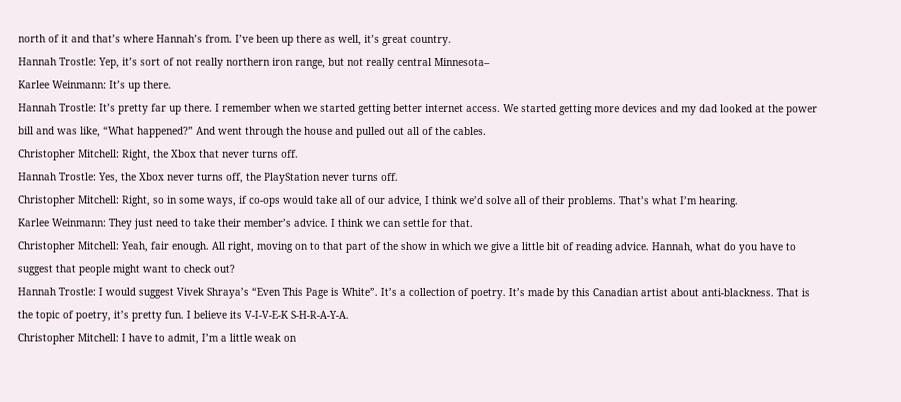north of it and that’s where Hannah’s from. I’ve been up there as well, it’s great country.
Hannah Trostle: Yep, it’s sort of not really northern iron range, but not really central Minnesota–
Karlee Weinmann: It’s up there.
Hannah Trostle: It’s pretty far up there. I remember when we started getting better internet access. We started getting more devices and my dad looked at the power bill and was like, “What happened?” And went through the house and pulled out all of the cables.
Christopher Mitchell: Right, the Xbox that never turns off.
Hannah Trostle: Yes, the Xbox never turns off, the PlayStation never turns off.
Christopher Mitchell: Right, so in some ways, if co-ops would take all of our advice, I think we’d solve all of their problems. That’s what I’m hearing.
Karlee Weinmann: They just need to take their member’s advice. I think we can settle for that.
Christopher Mitchell: Yeah, fair enough. All right, moving on to that part of the show in which we give a little bit of reading advice. Hannah, what do you have to suggest that people might want to check out?
Hannah Trostle: I would suggest Vivek Shraya’s “Even This Page is White”. It’s a collection of poetry. It’s made by this Canadian artist about anti-blackness. That is the topic of poetry, it’s pretty fun. I believe its V-I-V-E-K S-H-R-A-Y-A.
Christopher Mitchell: I have to admit, I’m a little weak on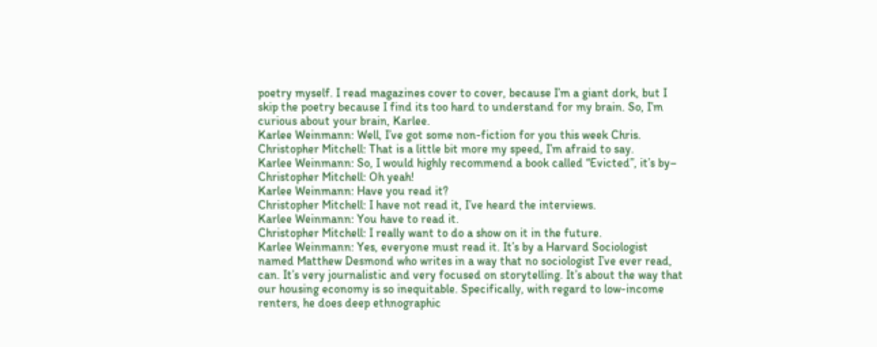poetry myself. I read magazines cover to cover, because I’m a giant dork, but I skip the poetry because I find its too hard to understand for my brain. So, I’m curious about your brain, Karlee.
Karlee Weinmann: Well, I’ve got some non-fiction for you this week Chris.
Christopher Mitchell: That is a little bit more my speed, I’m afraid to say.
Karlee Weinmann: So, I would highly recommend a book called “Evicted”, it’s by–
Christopher Mitchell: Oh yeah!
Karlee Weinmann: Have you read it?
Christopher Mitchell: I have not read it, I’ve heard the interviews.
Karlee Weinmann: You have to read it.
Christopher Mitchell: I really want to do a show on it in the future.
Karlee Weinmann: Yes, everyone must read it. It’s by a Harvard Sociologist named Matthew Desmond who writes in a way that no sociologist I’ve ever read, can. It’s very journalistic and very focused on storytelling. It’s about the way that our housing economy is so inequitable. Specifically, with regard to low-income renters, he does deep ethnographic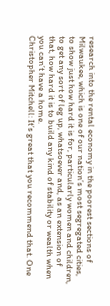research into the rental economy in the poorest sections of Milwaukee, which is one of our nation’s most segregated cities, to show just how hard it is for, particularly women and children, to get any sort of leg up, whatsoever and, as an extension of that, how hard it is to build any kind of stability or wealth when you can’t have a home.
Christopher Mitchell: It’s great that you recommend that. One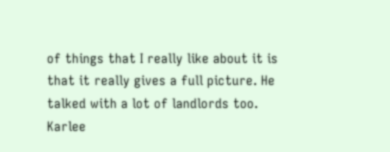of things that I really like about it is that it really gives a full picture. He talked with a lot of landlords too.
Karlee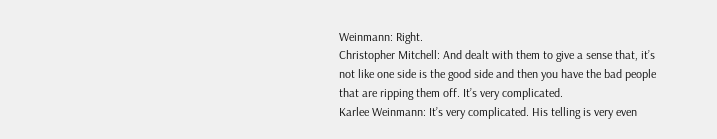Weinmann: Right.
Christopher Mitchell: And dealt with them to give a sense that, it’s not like one side is the good side and then you have the bad people that are ripping them off. It’s very complicated.
Karlee Weinmann: It’s very complicated. His telling is very even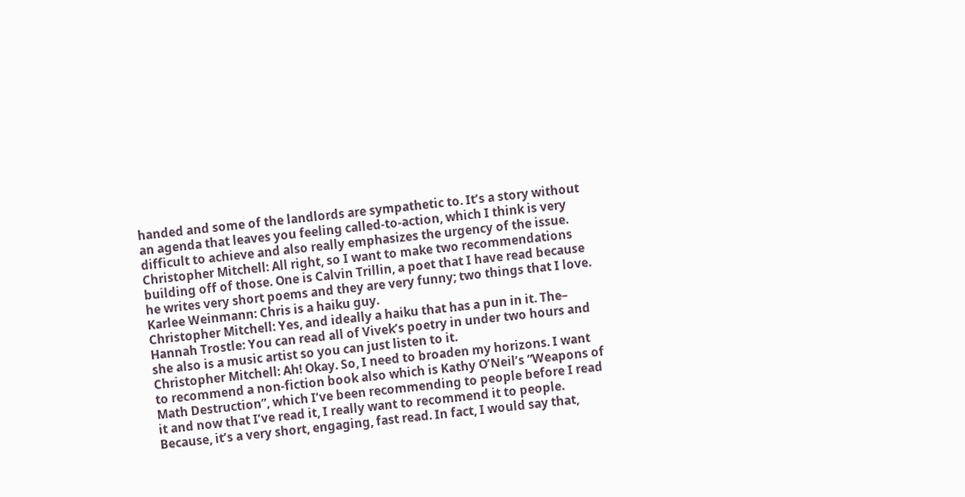handed and some of the landlords are sympathetic to. It’s a story without an agenda that leaves you feeling called-to-action, which I think is very difficult to achieve and also really emphasizes the urgency of the issue.
Christopher Mitchell: All right, so I want to make two recommendations building off of those. One is Calvin Trillin, a poet that I have read because he writes very short poems and they are very funny; two things that I love.
Karlee Weinmann: Chris is a haiku guy.
Christopher Mitchell: Yes, and ideally a haiku that has a pun in it. The–
Hannah Trostle: You can read all of Vivek’s poetry in under two hours and she also is a music artist so you can just listen to it.
Christopher Mitchell: Ah! Okay. So, I need to broaden my horizons. I want to recommend a non-fiction book also which is Kathy O’Neil’s “Weapons of Math Destruction”, which I’ve been recommending to people before I read it and now that I’ve read it, I really want to recommend it to people. Because, it’s a very short, engaging, fast read. In fact, I would say that,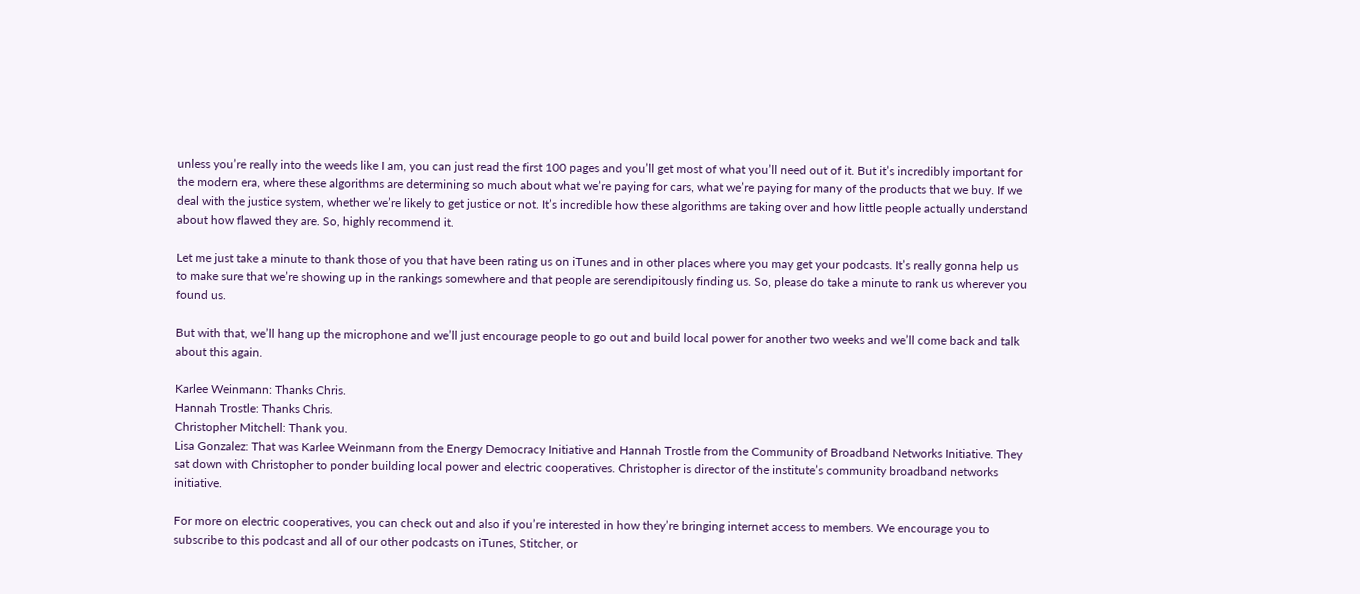unless you’re really into the weeds like I am, you can just read the first 100 pages and you’ll get most of what you’ll need out of it. But it’s incredibly important for the modern era, where these algorithms are determining so much about what we’re paying for cars, what we’re paying for many of the products that we buy. If we deal with the justice system, whether we’re likely to get justice or not. It’s incredible how these algorithms are taking over and how little people actually understand about how flawed they are. So, highly recommend it.

Let me just take a minute to thank those of you that have been rating us on iTunes and in other places where you may get your podcasts. It’s really gonna help us to make sure that we’re showing up in the rankings somewhere and that people are serendipitously finding us. So, please do take a minute to rank us wherever you found us.

But with that, we’ll hang up the microphone and we’ll just encourage people to go out and build local power for another two weeks and we’ll come back and talk about this again.

Karlee Weinmann: Thanks Chris.
Hannah Trostle: Thanks Chris.
Christopher Mitchell: Thank you.
Lisa Gonzalez: That was Karlee Weinmann from the Energy Democracy Initiative and Hannah Trostle from the Community of Broadband Networks Initiative. They sat down with Christopher to ponder building local power and electric cooperatives. Christopher is director of the institute’s community broadband networks initiative.

For more on electric cooperatives, you can check out and also if you’re interested in how they’re bringing internet access to members. We encourage you to subscribe to this podcast and all of our other podcasts on iTunes, Stitcher, or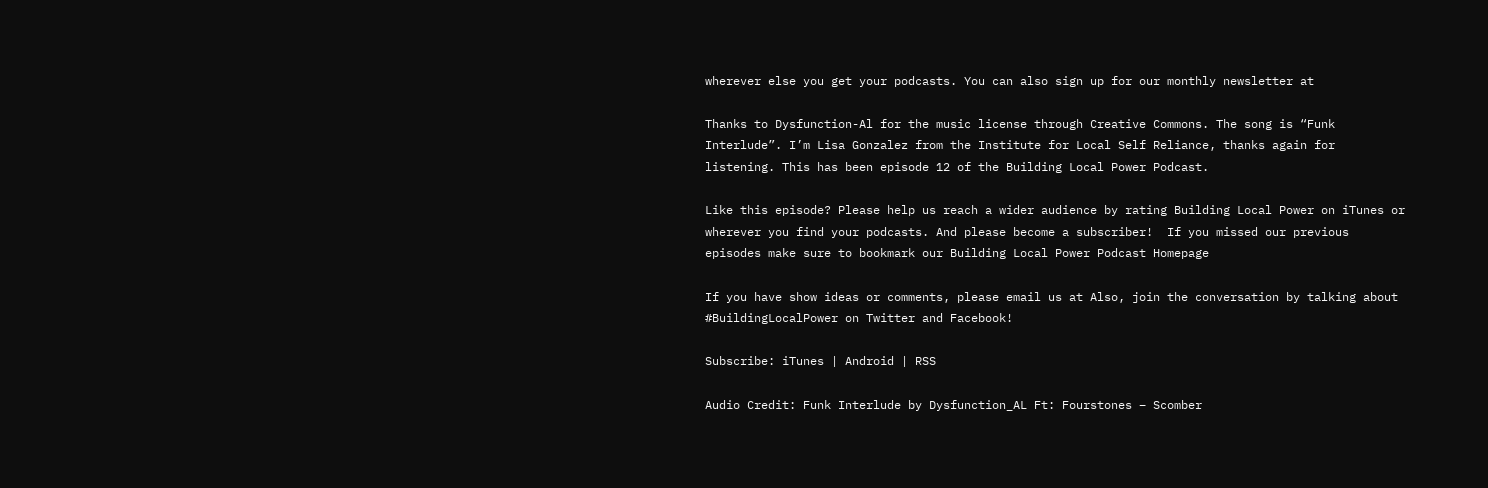wherever else you get your podcasts. You can also sign up for our monthly newsletter at

Thanks to Dysfunction-Al for the music license through Creative Commons. The song is “Funk Interlude”. I’m Lisa Gonzalez from the Institute for Local Self Reliance, thanks again for listening. This has been episode 12 of the Building Local Power Podcast.

Like this episode? Please help us reach a wider audience by rating Building Local Power on iTunes or wherever you find your podcasts. And please become a subscriber!  If you missed our previous episodes make sure to bookmark our Building Local Power Podcast Homepage

If you have show ideas or comments, please email us at Also, join the conversation by talking about #BuildingLocalPower on Twitter and Facebook!

Subscribe: iTunes | Android | RSS

Audio Credit: Funk Interlude by Dysfunction_AL Ft: Fourstones – Scomber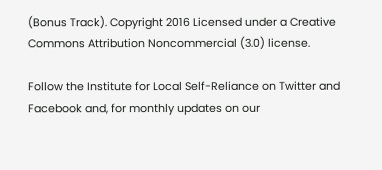(Bonus Track). Copyright 2016 Licensed under a Creative Commons Attribution Noncommercial (3.0) license.

Follow the Institute for Local Self-Reliance on Twitter and Facebook and, for monthly updates on our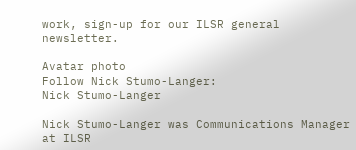work, sign-up for our ILSR general newsletter.

Avatar photo
Follow Nick Stumo-Langer:
Nick Stumo-Langer

Nick Stumo-Langer was Communications Manager at ILSR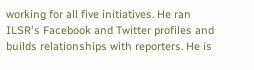working for all five initiatives. He ran ILSR's Facebook and Twitter profiles and builds relationships with reporters. He is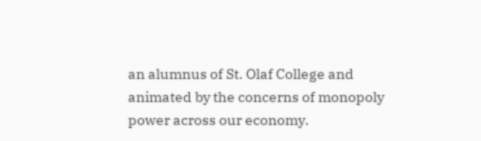an alumnus of St. Olaf College and animated by the concerns of monopoly power across our economy.